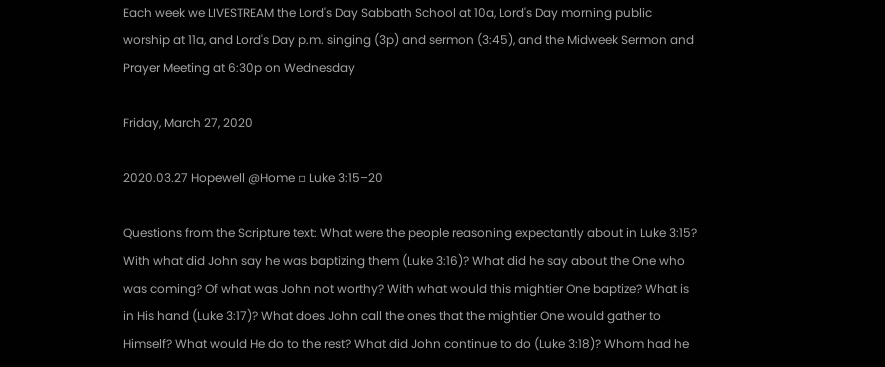Each week we LIVESTREAM the Lord's Day Sabbath School at 10a, Lord's Day morning public worship at 11a, and Lord's Day p.m. singing (3p) and sermon (3:45), and the Midweek Sermon and Prayer Meeting at 6:30p on Wednesday

Friday, March 27, 2020

2020.03.27 Hopewell @Home ▫ Luke 3:15–20

Questions from the Scripture text: What were the people reasoning expectantly about in Luke 3:15? With what did John say he was baptizing them (Luke 3:16)? What did he say about the One who was coming? Of what was John not worthy? With what would this mightier One baptize? What is in His hand (Luke 3:17)? What does John call the ones that the mightier One would gather to Himself? What would He do to the rest? What did John continue to do (Luke 3:18)? Whom had he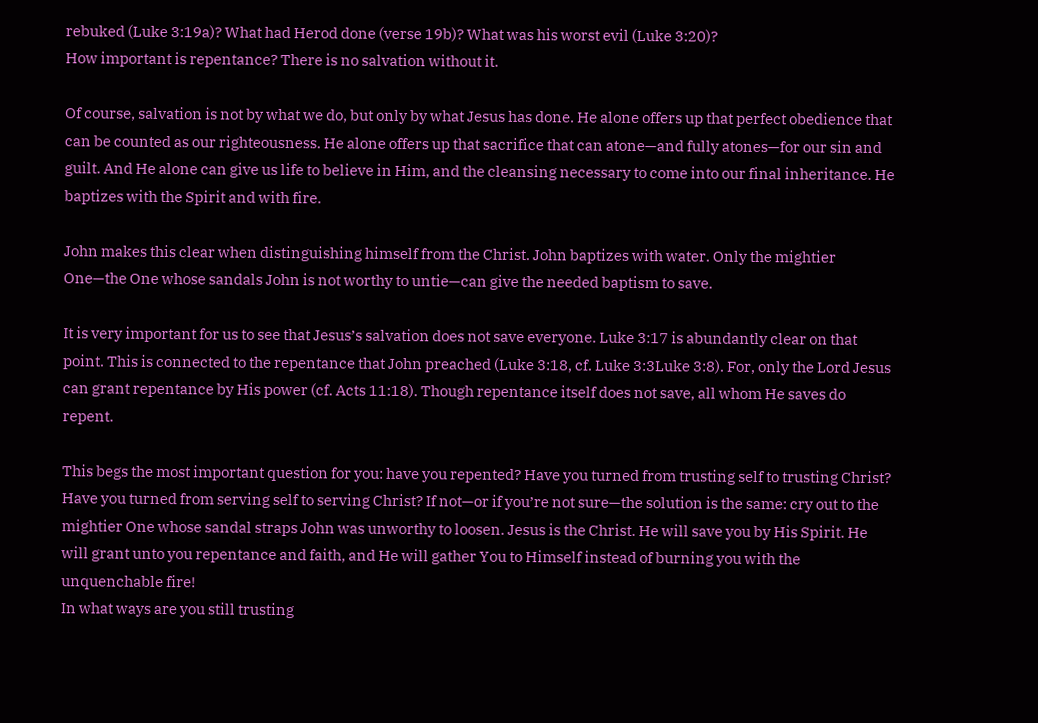rebuked (Luke 3:19a)? What had Herod done (verse 19b)? What was his worst evil (Luke 3:20)?
How important is repentance? There is no salvation without it.

Of course, salvation is not by what we do, but only by what Jesus has done. He alone offers up that perfect obedience that can be counted as our righteousness. He alone offers up that sacrifice that can atone—and fully atones—for our sin and guilt. And He alone can give us life to believe in Him, and the cleansing necessary to come into our final inheritance. He baptizes with the Spirit and with fire.

John makes this clear when distinguishing himself from the Christ. John baptizes with water. Only the mightier One—the One whose sandals John is not worthy to untie—can give the needed baptism to save.

It is very important for us to see that Jesus’s salvation does not save everyone. Luke 3:17 is abundantly clear on that point. This is connected to the repentance that John preached (Luke 3:18, cf. Luke 3:3Luke 3:8). For, only the Lord Jesus can grant repentance by His power (cf. Acts 11:18). Though repentance itself does not save, all whom He saves do repent.

This begs the most important question for you: have you repented? Have you turned from trusting self to trusting Christ? Have you turned from serving self to serving Christ? If not—or if you’re not sure—the solution is the same: cry out to the mightier One whose sandal straps John was unworthy to loosen. Jesus is the Christ. He will save you by His Spirit. He will grant unto you repentance and faith, and He will gather You to Himself instead of burning you with the unquenchable fire!
In what ways are you still trusting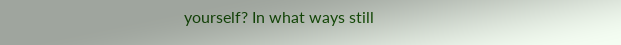yourself? In what ways still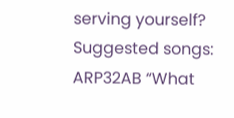serving yourself?
Suggested songs: ARP32AB “What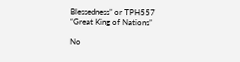Blessedness” or TPH557 “Great King of Nations”

No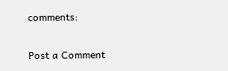comments:

Post a Comment